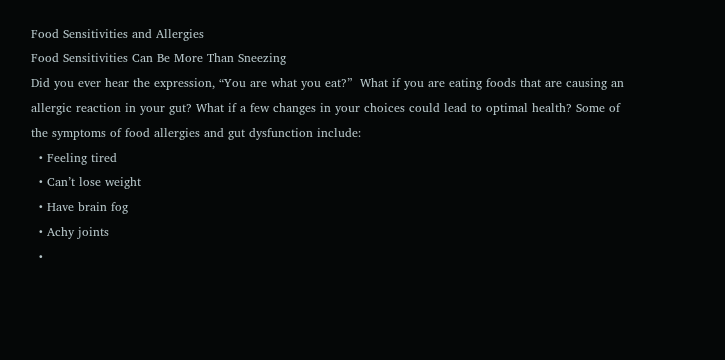Food Sensitivities and Allergies
Food Sensitivities Can Be More Than Sneezing
Did you ever hear the expression, “You are what you eat?”  What if you are eating foods that are causing an allergic reaction in your gut? What if a few changes in your choices could lead to optimal health? Some of the symptoms of food allergies and gut dysfunction include:
  • Feeling tired
  • Can’t lose weight
  • Have brain fog
  • Achy joints
  •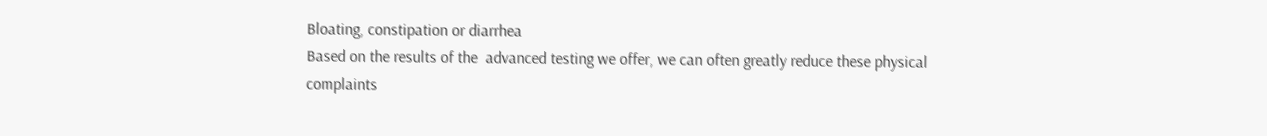Bloating, constipation or diarrhea
Based on the results of the  advanced testing we offer, we can often greatly reduce these physical complaints